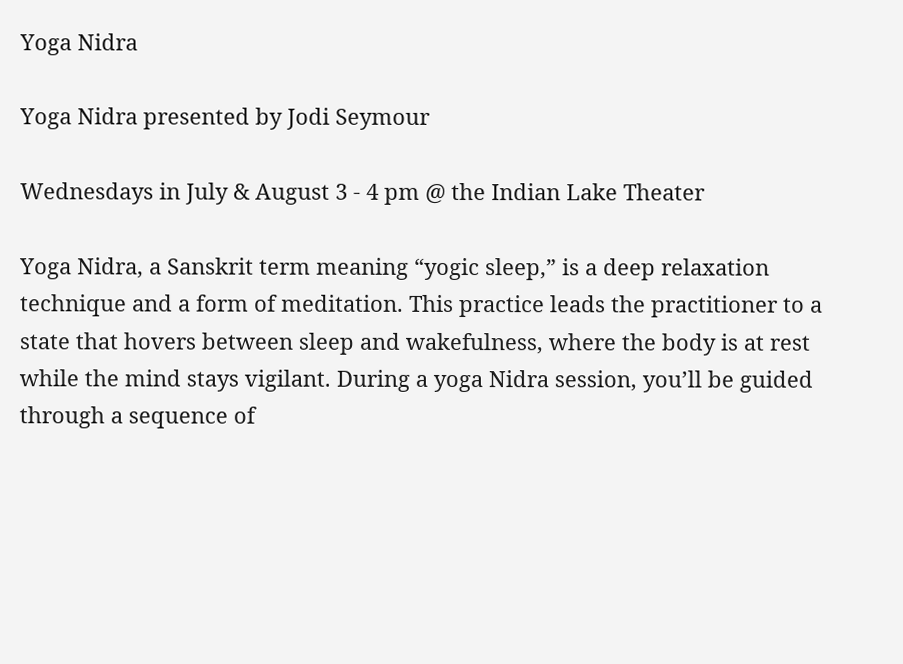Yoga Nidra

Yoga Nidra presented by Jodi Seymour

Wednesdays in July & August 3 - 4 pm @ the Indian Lake Theater

Yoga Nidra, a Sanskrit term meaning “yogic sleep,” is a deep relaxation technique and a form of meditation. This practice leads the practitioner to a state that hovers between sleep and wakefulness, where the body is at rest while the mind stays vigilant. During a yoga Nidra session, you’ll be guided through a sequence of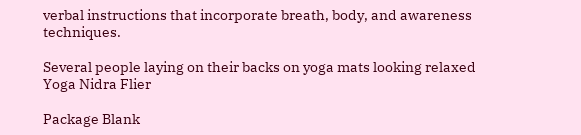verbal instructions that incorporate breath, body, and awareness techniques.

Several people laying on their backs on yoga mats looking relaxed
Yoga Nidra Flier

Package Blank